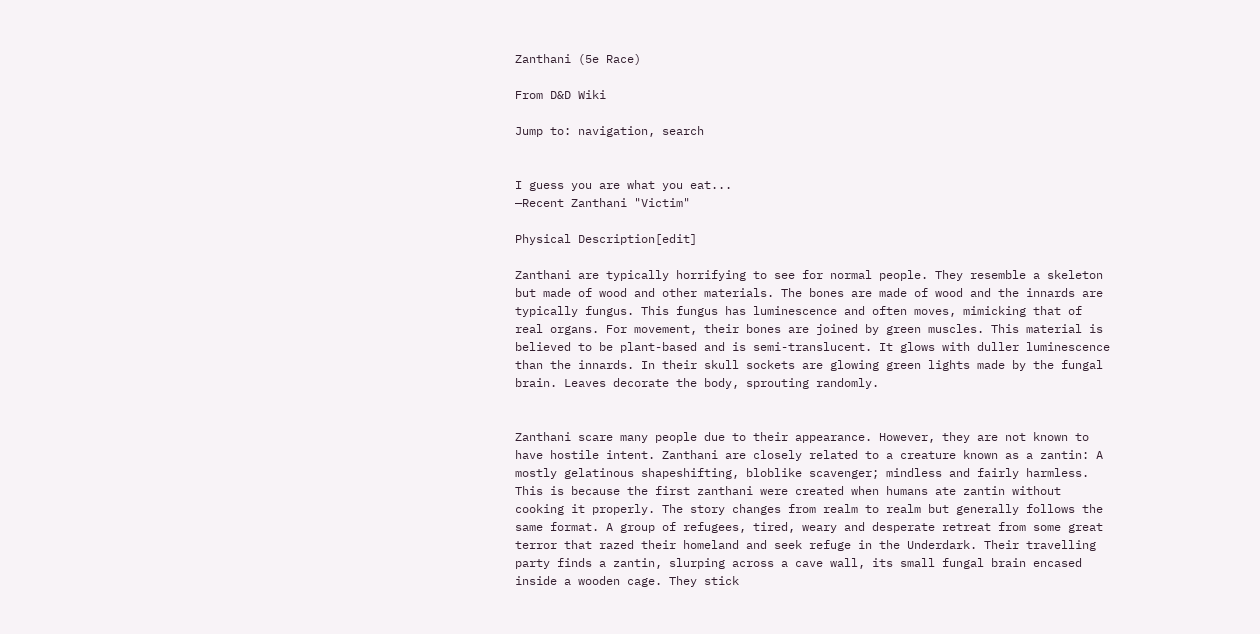Zanthani (5e Race)

From D&D Wiki

Jump to: navigation, search


I guess you are what you eat...
—Recent Zanthani "Victim"

Physical Description[edit]

Zanthani are typically horrifying to see for normal people. They resemble a skeleton but made of wood and other materials. The bones are made of wood and the innards are typically fungus. This fungus has luminescence and often moves, mimicking that of real organs. For movement, their bones are joined by green muscles. This material is believed to be plant-based and is semi-translucent. It glows with duller luminescence than the innards. In their skull sockets are glowing green lights made by the fungal brain. Leaves decorate the body, sprouting randomly.


Zanthani scare many people due to their appearance. However, they are not known to have hostile intent. Zanthani are closely related to a creature known as a zantin: A mostly gelatinous shapeshifting, bloblike scavenger; mindless and fairly harmless. This is because the first zanthani were created when humans ate zantin without cooking it properly. The story changes from realm to realm but generally follows the same format. A group of refugees, tired, weary and desperate retreat from some great terror that razed their homeland and seek refuge in the Underdark. Their travelling party finds a zantin, slurping across a cave wall, its small fungal brain encased inside a wooden cage. They stick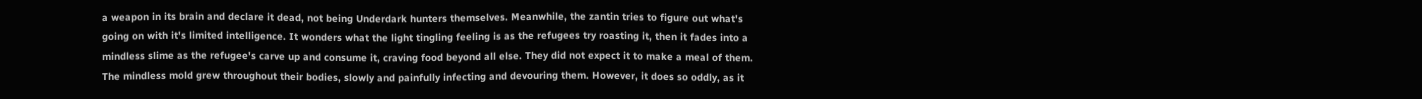a weapon in its brain and declare it dead, not being Underdark hunters themselves. Meanwhile, the zantin tries to figure out what's going on with it's limited intelligence. It wonders what the light tingling feeling is as the refugees try roasting it, then it fades into a mindless slime as the refugee's carve up and consume it, craving food beyond all else. They did not expect it to make a meal of them. The mindless mold grew throughout their bodies, slowly and painfully infecting and devouring them. However, it does so oddly, as it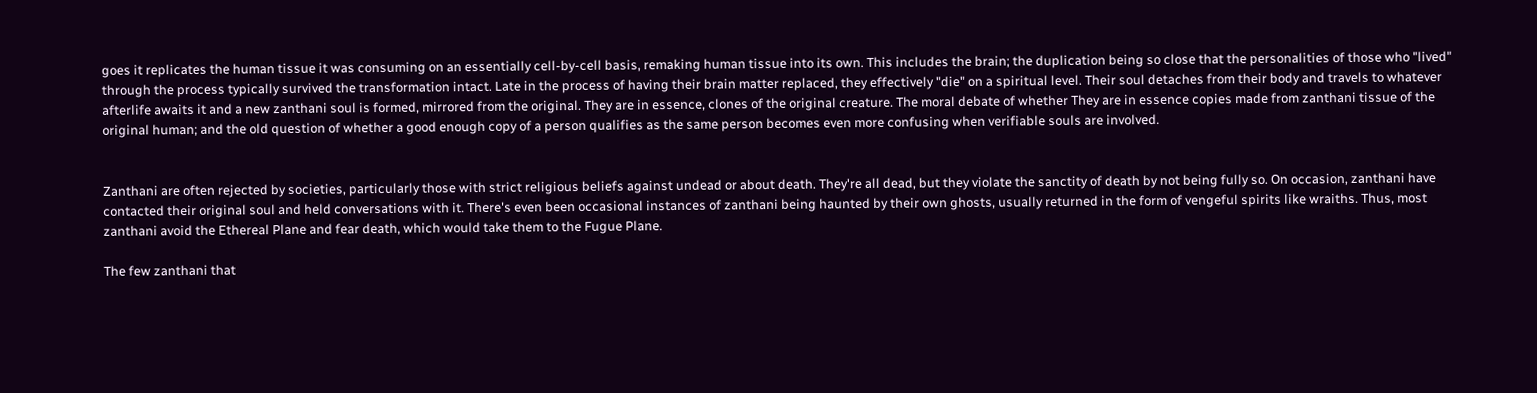goes it replicates the human tissue it was consuming on an essentially cell-by-cell basis, remaking human tissue into its own. This includes the brain; the duplication being so close that the personalities of those who "lived" through the process typically survived the transformation intact. Late in the process of having their brain matter replaced, they effectively "die" on a spiritual level. Their soul detaches from their body and travels to whatever afterlife awaits it and a new zanthani soul is formed, mirrored from the original. They are in essence, clones of the original creature. The moral debate of whether They are in essence copies made from zanthani tissue of the original human; and the old question of whether a good enough copy of a person qualifies as the same person becomes even more confusing when verifiable souls are involved.


Zanthani are often rejected by societies, particularly those with strict religious beliefs against undead or about death. They're all dead, but they violate the sanctity of death by not being fully so. On occasion, zanthani have contacted their original soul and held conversations with it. There's even been occasional instances of zanthani being haunted by their own ghosts, usually returned in the form of vengeful spirits like wraiths. Thus, most zanthani avoid the Ethereal Plane and fear death, which would take them to the Fugue Plane.

The few zanthani that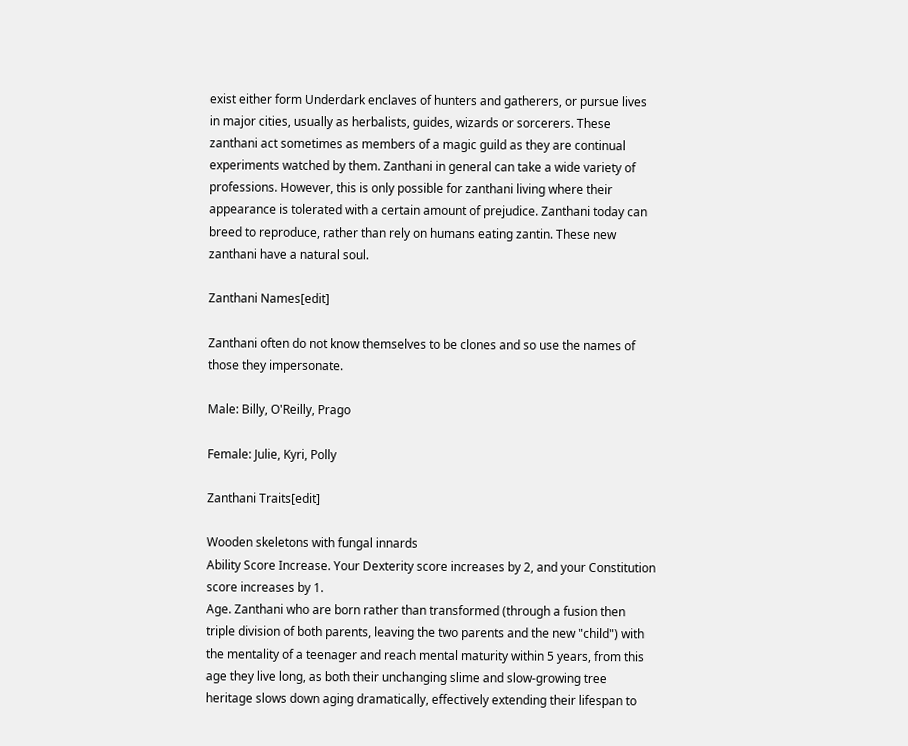exist either form Underdark enclaves of hunters and gatherers, or pursue lives in major cities, usually as herbalists, guides, wizards or sorcerers. These zanthani act sometimes as members of a magic guild as they are continual experiments watched by them. Zanthani in general can take a wide variety of professions. However, this is only possible for zanthani living where their appearance is tolerated with a certain amount of prejudice. Zanthani today can breed to reproduce, rather than rely on humans eating zantin. These new zanthani have a natural soul.

Zanthani Names[edit]

Zanthani often do not know themselves to be clones and so use the names of those they impersonate.

Male: Billy, O'Reilly, Prago

Female: Julie, Kyri, Polly

Zanthani Traits[edit]

Wooden skeletons with fungal innards
Ability Score Increase. Your Dexterity score increases by 2, and your Constitution score increases by 1.
Age. Zanthani who are born rather than transformed (through a fusion then triple division of both parents, leaving the two parents and the new "child") with the mentality of a teenager and reach mental maturity within 5 years, from this age they live long, as both their unchanging slime and slow-growing tree heritage slows down aging dramatically, effectively extending their lifespan to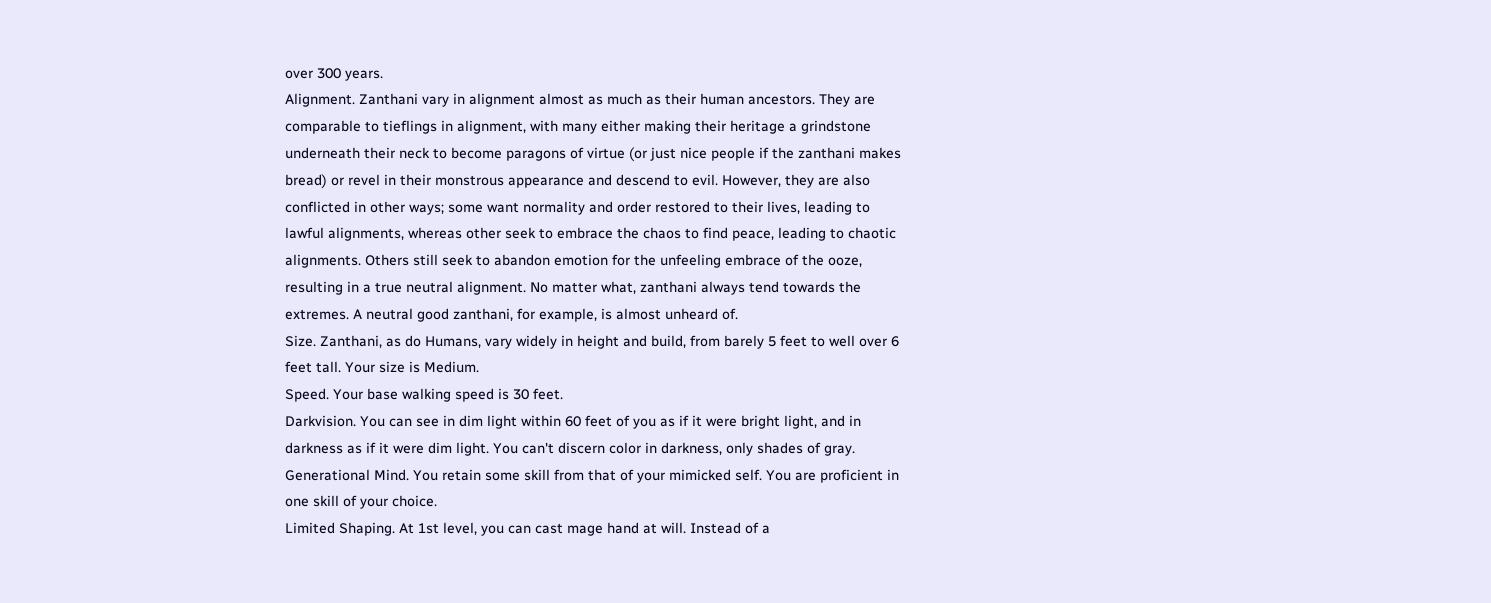over 300 years.
Alignment. Zanthani vary in alignment almost as much as their human ancestors. They are comparable to tieflings in alignment, with many either making their heritage a grindstone underneath their neck to become paragons of virtue (or just nice people if the zanthani makes bread) or revel in their monstrous appearance and descend to evil. However, they are also conflicted in other ways; some want normality and order restored to their lives, leading to lawful alignments, whereas other seek to embrace the chaos to find peace, leading to chaotic alignments. Others still seek to abandon emotion for the unfeeling embrace of the ooze, resulting in a true neutral alignment. No matter what, zanthani always tend towards the extremes. A neutral good zanthani, for example, is almost unheard of.
Size. Zanthani, as do Humans, vary widely in height and build, from barely 5 feet to well over 6 feet tall. Your size is Medium.
Speed. Your base walking speed is 30 feet.
Darkvision. You can see in dim light within 60 feet of you as if it were bright light, and in darkness as if it were dim light. You can't discern color in darkness, only shades of gray.
Generational Mind. You retain some skill from that of your mimicked self. You are proficient in one skill of your choice.
Limited Shaping. At 1st level, you can cast mage hand at will. Instead of a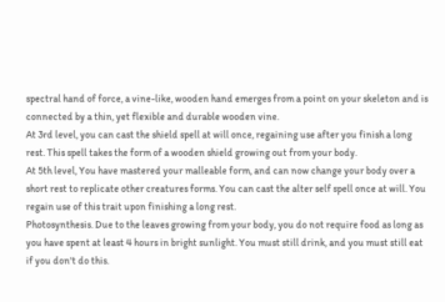spectral hand of force, a vine-like, wooden hand emerges from a point on your skeleton and is connected by a thin, yet flexible and durable wooden vine.
At 3rd level, you can cast the shield spell at will once, regaining use after you finish a long rest. This spell takes the form of a wooden shield growing out from your body.
At 5th level, You have mastered your malleable form, and can now change your body over a short rest to replicate other creatures forms. You can cast the alter self spell once at will. You regain use of this trait upon finishing a long rest.
Photosynthesis. Due to the leaves growing from your body, you do not require food as long as you have spent at least 4 hours in bright sunlight. You must still drink, and you must still eat if you don't do this.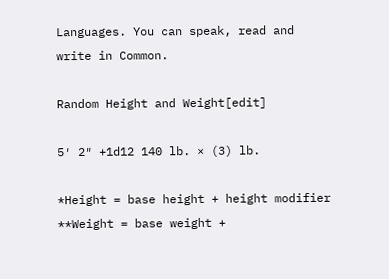Languages. You can speak, read and write in Common.

Random Height and Weight[edit]

5′ 2″ +1d12 140 lb. × (3) lb.

*Height = base height + height modifier
**Weight = base weight +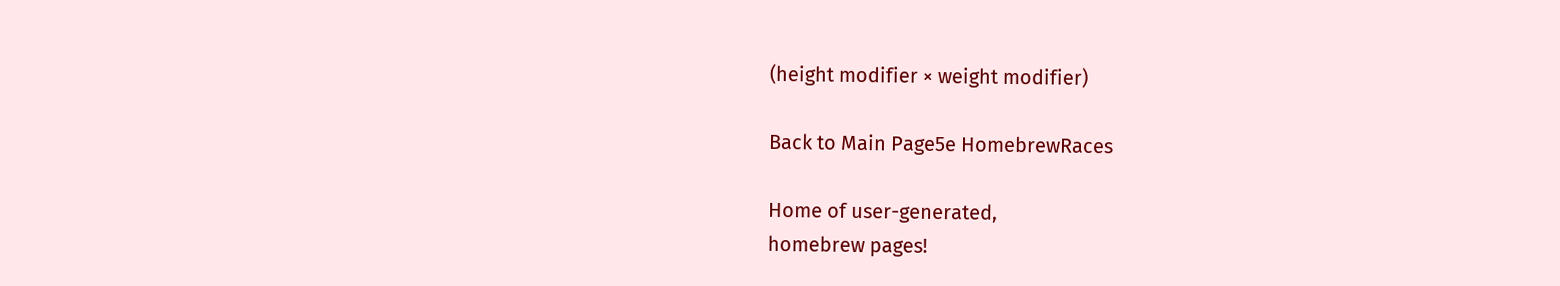(height modifier × weight modifier)

Back to Main Page5e HomebrewRaces

Home of user-generated,
homebrew pages!